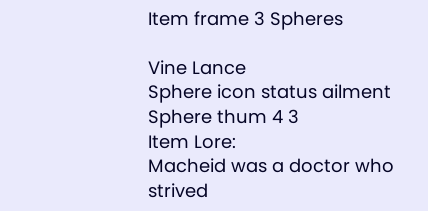Item frame 3 Spheres

Vine Lance
Sphere icon status ailment
Sphere thum 4 3
Item Lore:
Macheid was a doctor who strived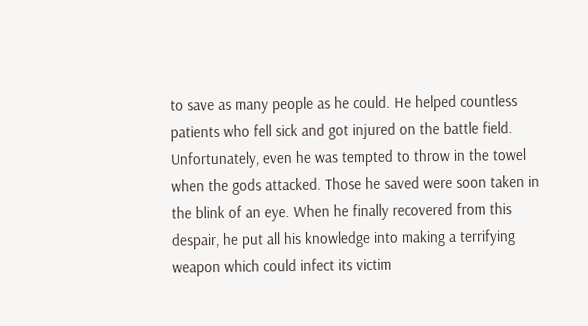to save as many people as he could. He helped countless patients who fell sick and got injured on the battle field. Unfortunately, even he was tempted to throw in the towel when the gods attacked. Those he saved were soon taken in the blink of an eye. When he finally recovered from this despair, he put all his knowledge into making a terrifying weapon which could infect its victim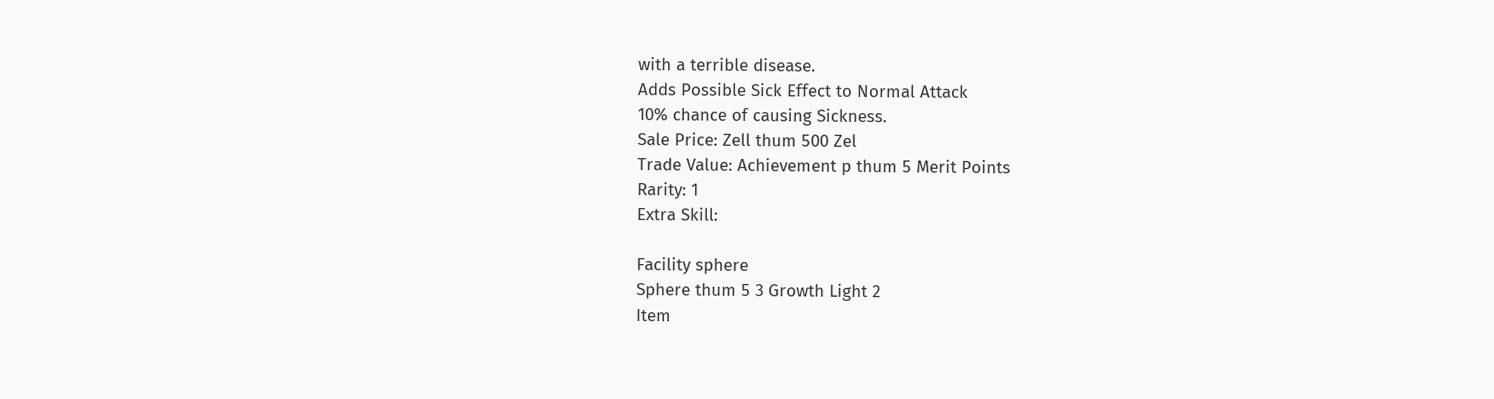with a terrible disease.
Adds Possible Sick Effect to Normal Attack
10% chance of causing Sickness.
Sale Price: Zell thum 500 Zel
Trade Value: Achievement p thum 5 Merit Points
Rarity: 1
Extra Skill:

Facility sphere
Sphere thum 5 3 Growth Light 2
Item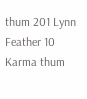thum 201 Lynn Feather 10
Karma thum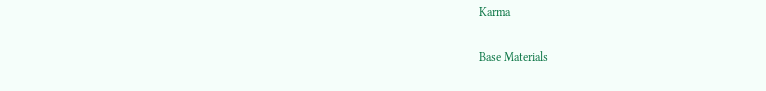Karma

Base Materials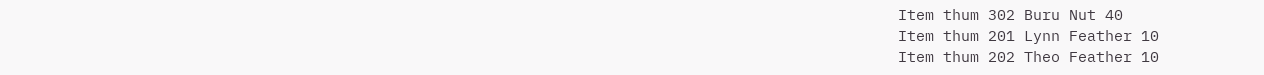Item thum 302 Buru Nut 40
Item thum 201 Lynn Feather 10
Item thum 202 Theo Feather 10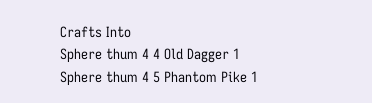Crafts Into
Sphere thum 4 4 Old Dagger 1
Sphere thum 4 5 Phantom Pike 1